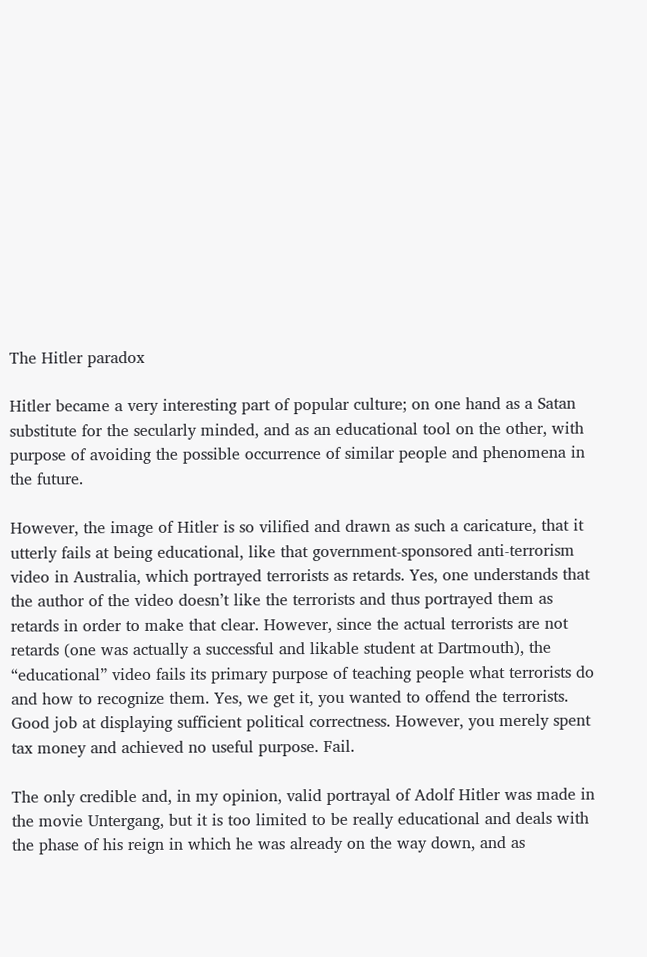The Hitler paradox

Hitler became a very interesting part of popular culture; on one hand as a Satan substitute for the secularly minded, and as an educational tool on the other, with purpose of avoiding the possible occurrence of similar people and phenomena in the future.

However, the image of Hitler is so vilified and drawn as such a caricature, that it utterly fails at being educational, like that government-sponsored anti-terrorism video in Australia, which portrayed terrorists as retards. Yes, one understands that the author of the video doesn’t like the terrorists and thus portrayed them as retards in order to make that clear. However, since the actual terrorists are not retards (one was actually a successful and likable student at Dartmouth), the “educational” video fails its primary purpose of teaching people what terrorists do and how to recognize them. Yes, we get it, you wanted to offend the terrorists. Good job at displaying sufficient political correctness. However, you merely spent tax money and achieved no useful purpose. Fail.

The only credible and, in my opinion, valid portrayal of Adolf Hitler was made in the movie Untergang, but it is too limited to be really educational and deals with the phase of his reign in which he was already on the way down, and as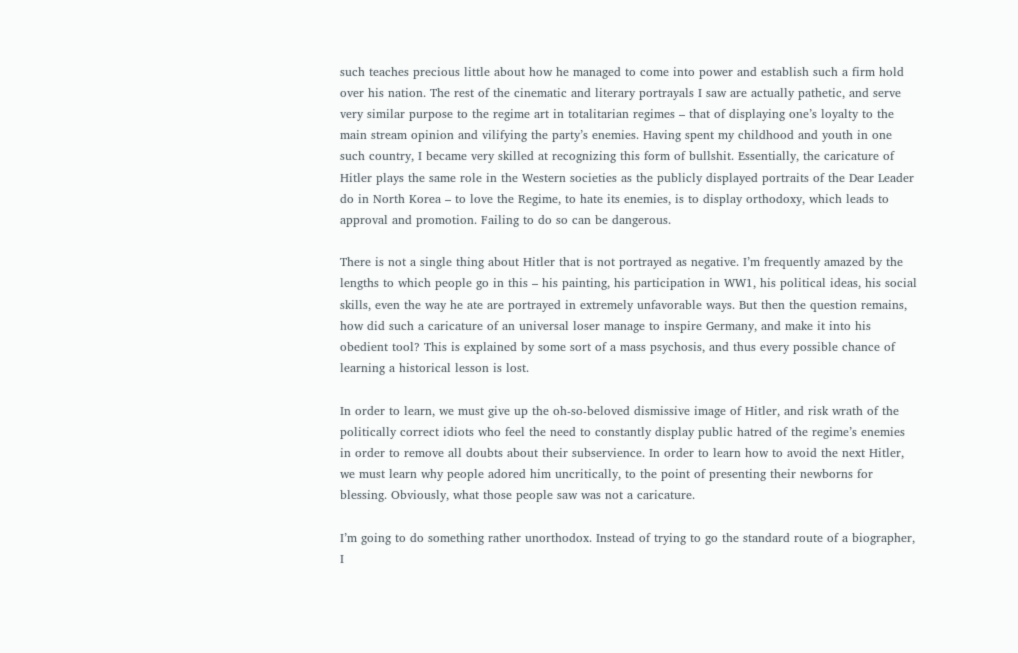such teaches precious little about how he managed to come into power and establish such a firm hold over his nation. The rest of the cinematic and literary portrayals I saw are actually pathetic, and serve very similar purpose to the regime art in totalitarian regimes – that of displaying one’s loyalty to the main stream opinion and vilifying the party’s enemies. Having spent my childhood and youth in one such country, I became very skilled at recognizing this form of bullshit. Essentially, the caricature of Hitler plays the same role in the Western societies as the publicly displayed portraits of the Dear Leader do in North Korea – to love the Regime, to hate its enemies, is to display orthodoxy, which leads to approval and promotion. Failing to do so can be dangerous.

There is not a single thing about Hitler that is not portrayed as negative. I’m frequently amazed by the lengths to which people go in this – his painting, his participation in WW1, his political ideas, his social skills, even the way he ate are portrayed in extremely unfavorable ways. But then the question remains, how did such a caricature of an universal loser manage to inspire Germany, and make it into his obedient tool? This is explained by some sort of a mass psychosis, and thus every possible chance of learning a historical lesson is lost.

In order to learn, we must give up the oh-so-beloved dismissive image of Hitler, and risk wrath of the politically correct idiots who feel the need to constantly display public hatred of the regime’s enemies in order to remove all doubts about their subservience. In order to learn how to avoid the next Hitler, we must learn why people adored him uncritically, to the point of presenting their newborns for blessing. Obviously, what those people saw was not a caricature.

I’m going to do something rather unorthodox. Instead of trying to go the standard route of a biographer, I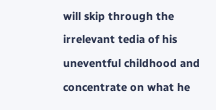will skip through the irrelevant tedia of his uneventful childhood and concentrate on what he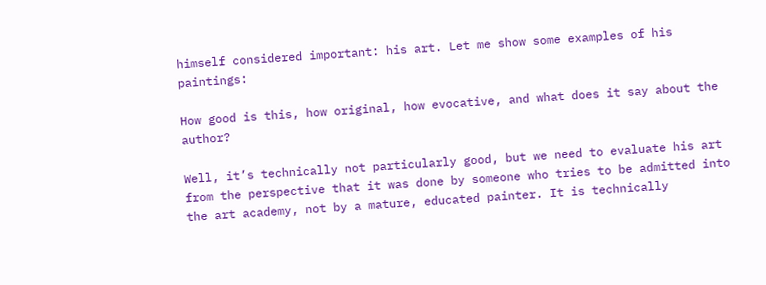himself considered important: his art. Let me show some examples of his paintings:

How good is this, how original, how evocative, and what does it say about the author?

Well, it’s technically not particularly good, but we need to evaluate his art from the perspective that it was done by someone who tries to be admitted into the art academy, not by a mature, educated painter. It is technically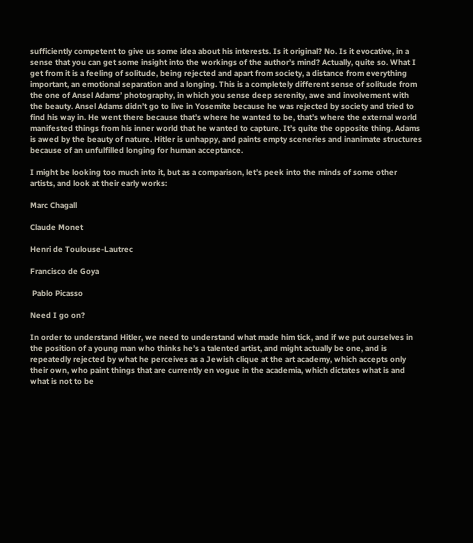sufficiently competent to give us some idea about his interests. Is it original? No. Is it evocative, in a sense that you can get some insight into the workings of the author’s mind? Actually, quite so. What I get from it is a feeling of solitude, being rejected and apart from society, a distance from everything important, an emotional separation and a longing. This is a completely different sense of solitude from the one of Ansel Adams’ photography, in which you sense deep serenity, awe and involvement with the beauty. Ansel Adams didn’t go to live in Yosemite because he was rejected by society and tried to find his way in. He went there because that’s where he wanted to be, that’s where the external world manifested things from his inner world that he wanted to capture. It’s quite the opposite thing. Adams is awed by the beauty of nature. Hitler is unhappy, and paints empty sceneries and inanimate structures because of an unfulfilled longing for human acceptance.

I might be looking too much into it, but as a comparison, let’s peek into the minds of some other artists, and look at their early works:

Marc Chagall

Claude Monet

Henri de Toulouse-Lautrec

Francisco de Goya

 Pablo Picasso

Need I go on?

In order to understand Hitler, we need to understand what made him tick, and if we put ourselves in the position of a young man who thinks he’s a talented artist, and might actually be one, and is repeatedly rejected by what he perceives as a Jewish clique at the art academy, which accepts only their own, who paint things that are currently en vogue in the academia, which dictates what is and what is not to be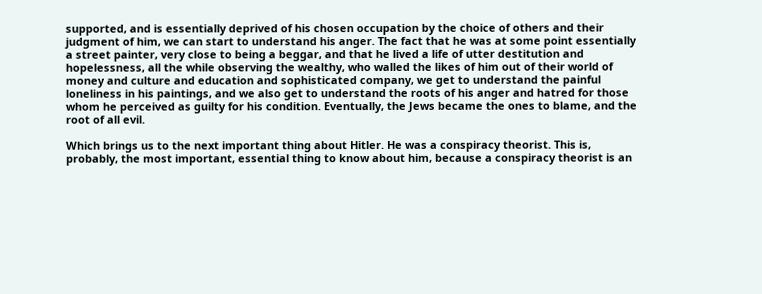supported, and is essentially deprived of his chosen occupation by the choice of others and their judgment of him, we can start to understand his anger. The fact that he was at some point essentially a street painter, very close to being a beggar, and that he lived a life of utter destitution and hopelessness, all the while observing the wealthy, who walled the likes of him out of their world of money and culture and education and sophisticated company, we get to understand the painful loneliness in his paintings, and we also get to understand the roots of his anger and hatred for those whom he perceived as guilty for his condition. Eventually, the Jews became the ones to blame, and the root of all evil.

Which brings us to the next important thing about Hitler. He was a conspiracy theorist. This is, probably, the most important, essential thing to know about him, because a conspiracy theorist is an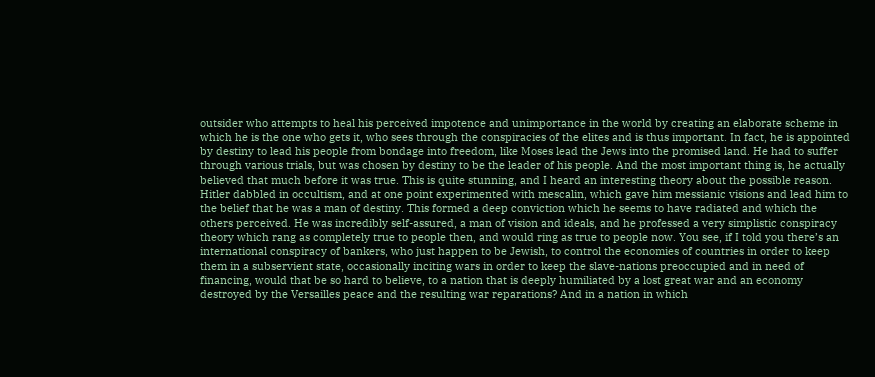outsider who attempts to heal his perceived impotence and unimportance in the world by creating an elaborate scheme in which he is the one who gets it, who sees through the conspiracies of the elites and is thus important. In fact, he is appointed by destiny to lead his people from bondage into freedom, like Moses lead the Jews into the promised land. He had to suffer through various trials, but was chosen by destiny to be the leader of his people. And the most important thing is, he actually believed that much before it was true. This is quite stunning, and I heard an interesting theory about the possible reason. Hitler dabbled in occultism, and at one point experimented with mescalin, which gave him messianic visions and lead him to the belief that he was a man of destiny. This formed a deep conviction which he seems to have radiated and which the others perceived. He was incredibly self-assured, a man of vision and ideals, and he professed a very simplistic conspiracy theory which rang as completely true to people then, and would ring as true to people now. You see, if I told you there’s an international conspiracy of bankers, who just happen to be Jewish, to control the economies of countries in order to keep them in a subservient state, occasionally inciting wars in order to keep the slave-nations preoccupied and in need of financing, would that be so hard to believe, to a nation that is deeply humiliated by a lost great war and an economy destroyed by the Versailles peace and the resulting war reparations? And in a nation in which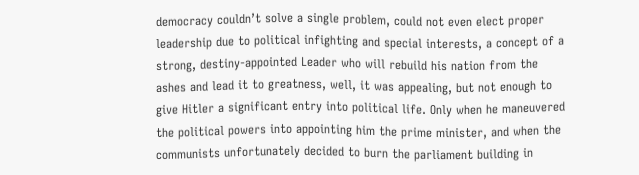democracy couldn’t solve a single problem, could not even elect proper leadership due to political infighting and special interests, a concept of a strong, destiny-appointed Leader who will rebuild his nation from the ashes and lead it to greatness, well, it was appealing, but not enough to give Hitler a significant entry into political life. Only when he maneuvered the political powers into appointing him the prime minister, and when the communists unfortunately decided to burn the parliament building in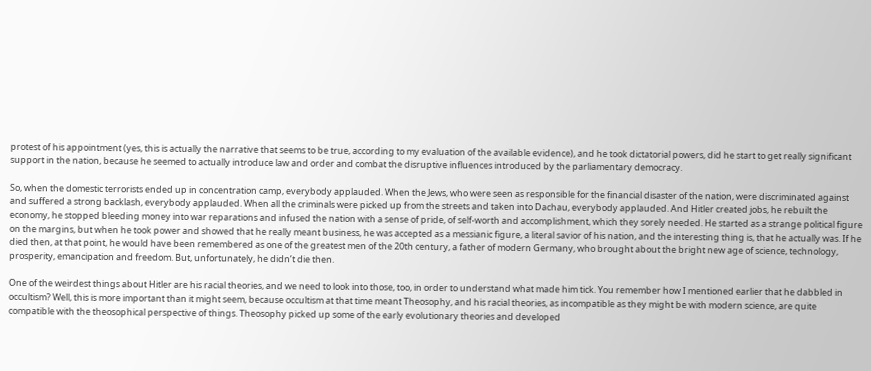protest of his appointment (yes, this is actually the narrative that seems to be true, according to my evaluation of the available evidence), and he took dictatorial powers, did he start to get really significant support in the nation, because he seemed to actually introduce law and order and combat the disruptive influences introduced by the parliamentary democracy.

So, when the domestic terrorists ended up in concentration camp, everybody applauded. When the Jews, who were seen as responsible for the financial disaster of the nation, were discriminated against and suffered a strong backlash, everybody applauded. When all the criminals were picked up from the streets and taken into Dachau, everybody applauded. And Hitler created jobs, he rebuilt the economy, he stopped bleeding money into war reparations and infused the nation with a sense of pride, of self-worth and accomplishment, which they sorely needed. He started as a strange political figure on the margins, but when he took power and showed that he really meant business, he was accepted as a messianic figure, a literal savior of his nation, and the interesting thing is, that he actually was. If he died then, at that point, he would have been remembered as one of the greatest men of the 20th century, a father of modern Germany, who brought about the bright new age of science, technology, prosperity, emancipation and freedom. But, unfortunately, he didn’t die then.

One of the weirdest things about Hitler are his racial theories, and we need to look into those, too, in order to understand what made him tick. You remember how I mentioned earlier that he dabbled in occultism? Well, this is more important than it might seem, because occultism at that time meant Theosophy, and his racial theories, as incompatible as they might be with modern science, are quite compatible with the theosophical perspective of things. Theosophy picked up some of the early evolutionary theories and developed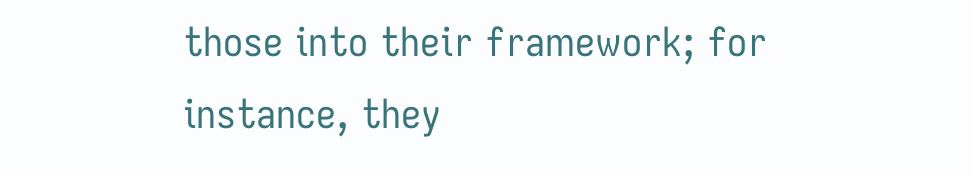those into their framework; for instance, they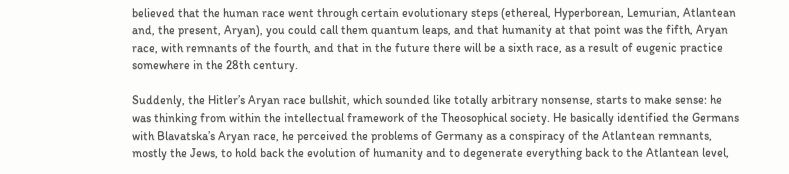believed that the human race went through certain evolutionary steps (ethereal, Hyperborean, Lemurian, Atlantean and, the present, Aryan), you could call them quantum leaps, and that humanity at that point was the fifth, Aryan race, with remnants of the fourth, and that in the future there will be a sixth race, as a result of eugenic practice somewhere in the 28th century.

Suddenly, the Hitler’s Aryan race bullshit, which sounded like totally arbitrary nonsense, starts to make sense: he was thinking from within the intellectual framework of the Theosophical society. He basically identified the Germans with Blavatska’s Aryan race, he perceived the problems of Germany as a conspiracy of the Atlantean remnants, mostly the Jews, to hold back the evolution of humanity and to degenerate everything back to the Atlantean level,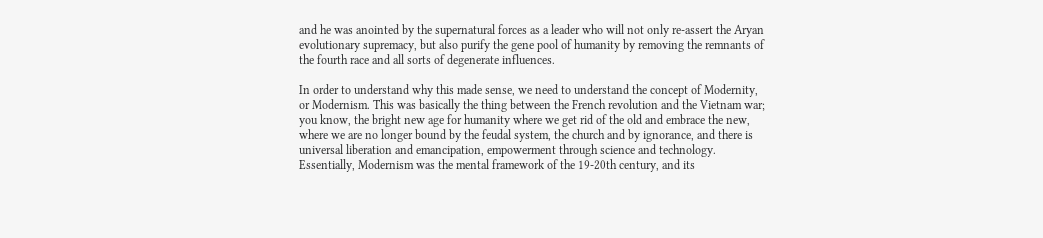and he was anointed by the supernatural forces as a leader who will not only re-assert the Aryan evolutionary supremacy, but also purify the gene pool of humanity by removing the remnants of the fourth race and all sorts of degenerate influences.

In order to understand why this made sense, we need to understand the concept of Modernity, or Modernism. This was basically the thing between the French revolution and the Vietnam war; you know, the bright new age for humanity where we get rid of the old and embrace the new, where we are no longer bound by the feudal system, the church and by ignorance, and there is universal liberation and emancipation, empowerment through science and technology. Essentially, Modernism was the mental framework of the 19-20th century, and its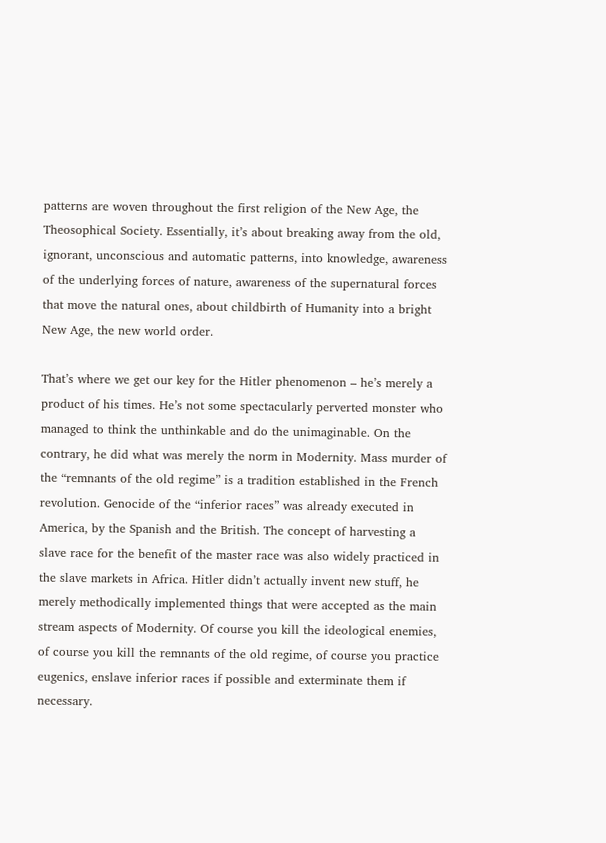patterns are woven throughout the first religion of the New Age, the Theosophical Society. Essentially, it’s about breaking away from the old, ignorant, unconscious and automatic patterns, into knowledge, awareness of the underlying forces of nature, awareness of the supernatural forces that move the natural ones, about childbirth of Humanity into a bright New Age, the new world order.

That’s where we get our key for the Hitler phenomenon – he’s merely a product of his times. He’s not some spectacularly perverted monster who managed to think the unthinkable and do the unimaginable. On the contrary, he did what was merely the norm in Modernity. Mass murder of the “remnants of the old regime” is a tradition established in the French revolution. Genocide of the “inferior races” was already executed in America, by the Spanish and the British. The concept of harvesting a slave race for the benefit of the master race was also widely practiced in the slave markets in Africa. Hitler didn’t actually invent new stuff, he merely methodically implemented things that were accepted as the main stream aspects of Modernity. Of course you kill the ideological enemies, of course you kill the remnants of the old regime, of course you practice eugenics, enslave inferior races if possible and exterminate them if necessary.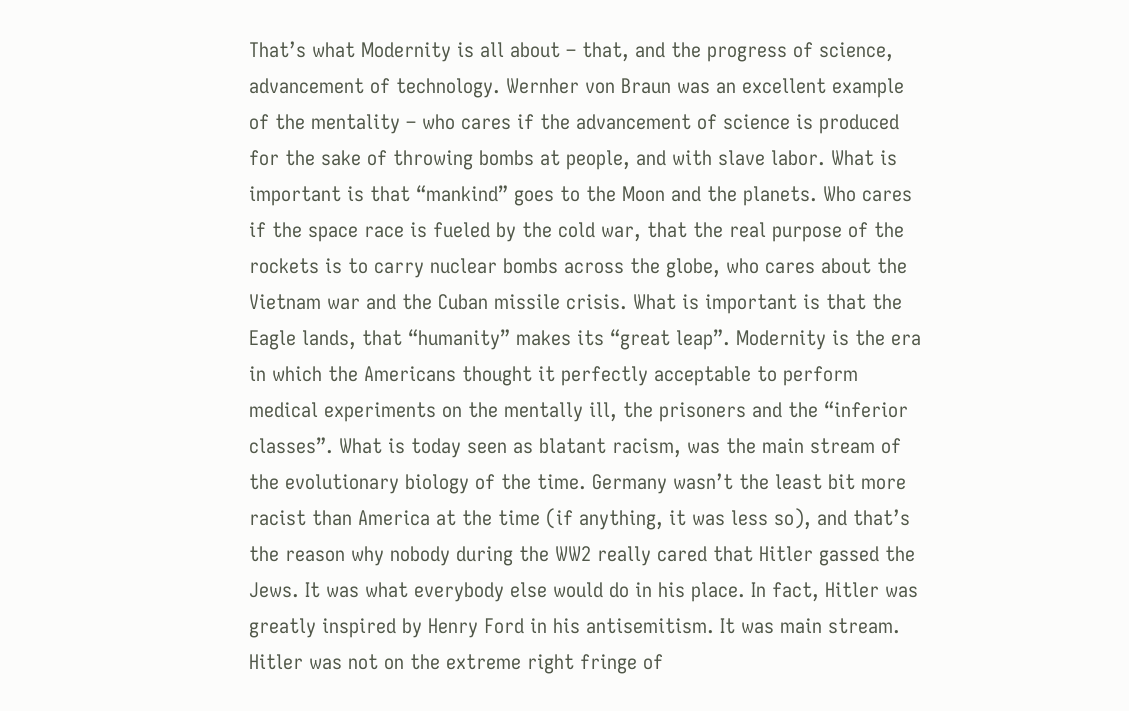That’s what Modernity is all about – that, and the progress of science, advancement of technology. Wernher von Braun was an excellent example of the mentality – who cares if the advancement of science is produced for the sake of throwing bombs at people, and with slave labor. What is important is that “mankind” goes to the Moon and the planets. Who cares if the space race is fueled by the cold war, that the real purpose of the rockets is to carry nuclear bombs across the globe, who cares about the Vietnam war and the Cuban missile crisis. What is important is that the Eagle lands, that “humanity” makes its “great leap”. Modernity is the era in which the Americans thought it perfectly acceptable to perform medical experiments on the mentally ill, the prisoners and the “inferior classes”. What is today seen as blatant racism, was the main stream of the evolutionary biology of the time. Germany wasn’t the least bit more racist than America at the time (if anything, it was less so), and that’s the reason why nobody during the WW2 really cared that Hitler gassed the Jews. It was what everybody else would do in his place. In fact, Hitler was greatly inspired by Henry Ford in his antisemitism. It was main stream. Hitler was not on the extreme right fringe of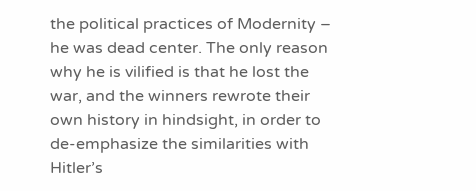the political practices of Modernity – he was dead center. The only reason why he is vilified is that he lost the war, and the winners rewrote their own history in hindsight, in order to de-emphasize the similarities with Hitler’s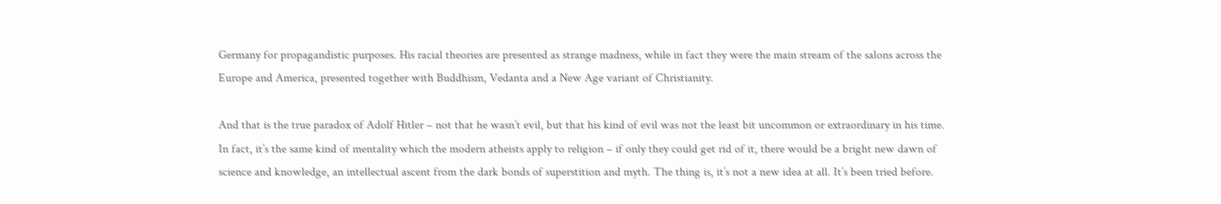Germany for propagandistic purposes. His racial theories are presented as strange madness, while in fact they were the main stream of the salons across the Europe and America, presented together with Buddhism, Vedanta and a New Age variant of Christianity.

And that is the true paradox of Adolf Hitler – not that he wasn’t evil, but that his kind of evil was not the least bit uncommon or extraordinary in his time. In fact, it’s the same kind of mentality which the modern atheists apply to religion – if only they could get rid of it, there would be a bright new dawn of science and knowledge, an intellectual ascent from the dark bonds of superstition and myth. The thing is, it’s not a new idea at all. It’s been tried before.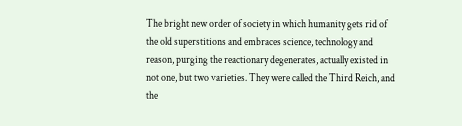The bright new order of society in which humanity gets rid of the old superstitions and embraces science, technology and reason, purging the reactionary degenerates, actually existed in not one, but two varieties. They were called the Third Reich, and the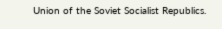Union of the Soviet Socialist Republics.